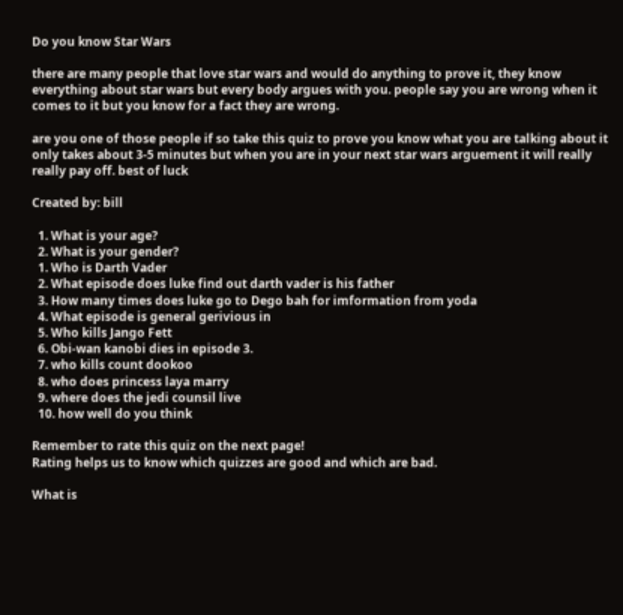Do you know Star Wars

there are many people that love star wars and would do anything to prove it, they know everything about star wars but every body argues with you. people say you are wrong when it comes to it but you know for a fact they are wrong.

are you one of those people if so take this quiz to prove you know what you are talking about it only takes about 3-5 minutes but when you are in your next star wars arguement it will really really pay off. best of luck

Created by: bill

  1. What is your age?
  2. What is your gender?
  1. Who is Darth Vader
  2. What episode does luke find out darth vader is his father
  3. How many times does luke go to Dego bah for imformation from yoda
  4. What episode is general gerivious in
  5. Who kills Jango Fett
  6. Obi-wan kanobi dies in episode 3.
  7. who kills count dookoo
  8. who does princess laya marry
  9. where does the jedi counsil live
  10. how well do you think

Remember to rate this quiz on the next page!
Rating helps us to know which quizzes are good and which are bad.

What is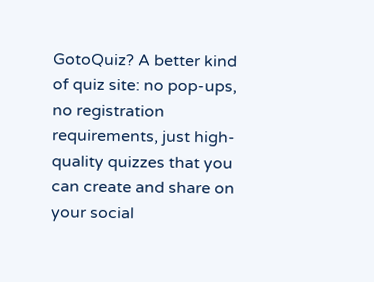GotoQuiz? A better kind of quiz site: no pop-ups, no registration requirements, just high-quality quizzes that you can create and share on your social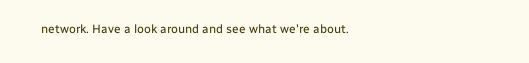network. Have a look around and see what we're about.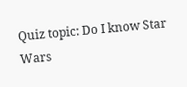Quiz topic: Do I know Star Wars